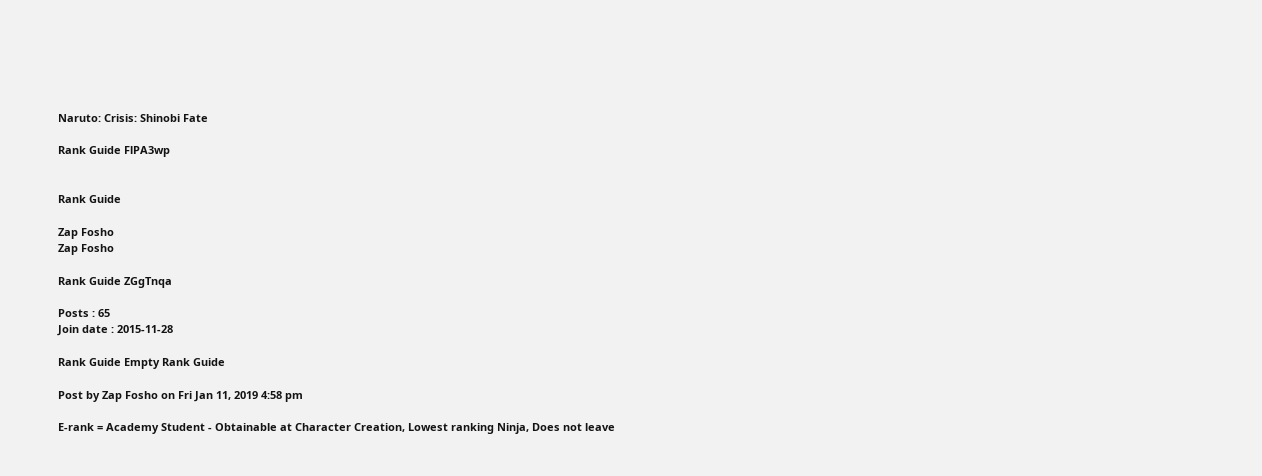Naruto: Crisis: Shinobi Fate

Rank Guide FlPA3wp


Rank Guide

Zap Fosho
Zap Fosho

Rank Guide ZGgTnqa

Posts : 65
Join date : 2015-11-28

Rank Guide Empty Rank Guide

Post by Zap Fosho on Fri Jan 11, 2019 4:58 pm

E-rank = Academy Student - Obtainable at Character Creation, Lowest ranking Ninja, Does not leave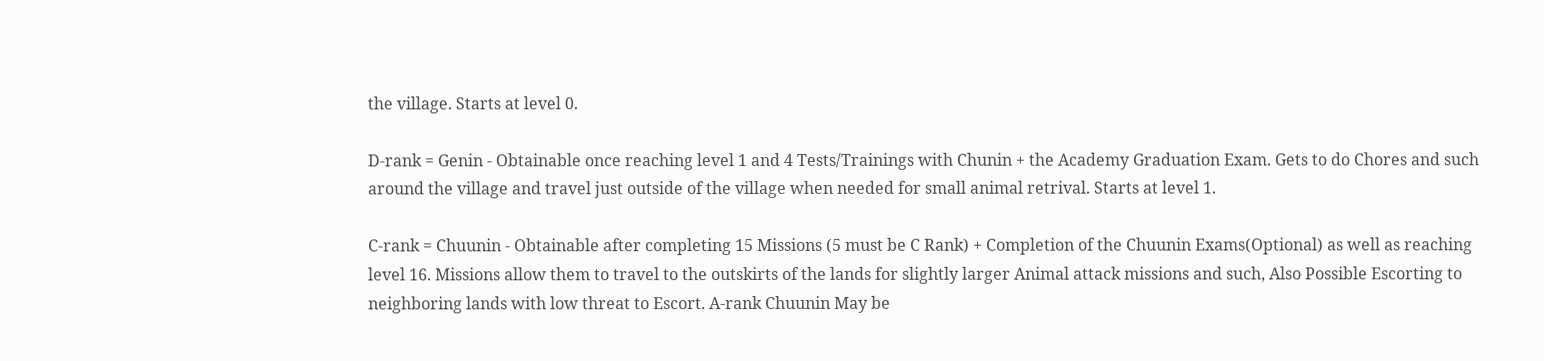the village. Starts at level 0.

D-rank = Genin - Obtainable once reaching level 1 and 4 Tests/Trainings with Chunin + the Academy Graduation Exam. Gets to do Chores and such around the village and travel just outside of the village when needed for small animal retrival. Starts at level 1.

C-rank = Chuunin - Obtainable after completing 15 Missions (5 must be C Rank) + Completion of the Chuunin Exams(Optional) as well as reaching level 16. Missions allow them to travel to the outskirts of the lands for slightly larger Animal attack missions and such, Also Possible Escorting to neighboring lands with low threat to Escort. A-rank Chuunin May be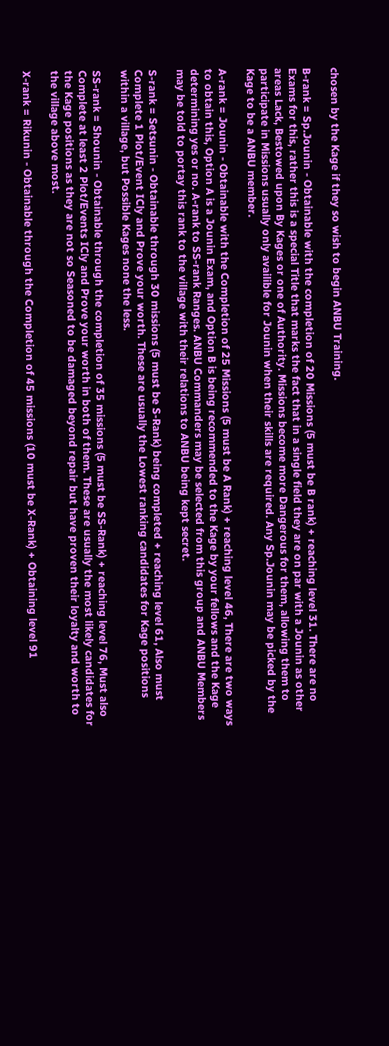chosen by the Kage if they so wish to begin ANBU Training.

B-rank = Sp.Jounin - Obtainable with the completion of 20 Missions (5 must be B rank) + reaching level 31. There are no Exams for this, rather this is a special Title that marks the fact that in a single field they are on par with a Jounin as other areas Lack, Bestowed upon By Kages or one of Authority. Missions become more Dangerous for them, allowing them to participate in Missions usually only availible for Jounin when their skills are required. Any Sp.Jounin may be picked by the Kage to be a ANBU member.

A-rank = Jounin - Obtainable with the Completion of 25 Missions (5 must be A Rank) + reaching level 46, There are two ways to obtain this, Option A is a Jounin Exam, and Option B is being recommended to the Kage by your fellows and the Kage determining yes or no. A-rank to SS-rank Ranges. ANBU Commanders may be selected from this group and ANBU Members may be told to portay this rank to the village with their relations to ANBU being kept secret.

S-rank = Setsunin - Obtainable through 30 missions (5 must be S-Rank) being completed + reaching level 61, Also must Complete 1 Plot/Event ICly and Prove your worth. These are usually the Lowest ranking candidates for Kage positions within a village, but Possible Kages none the less.

SS-rank = Shounin - Obtainable through the completion of 35 missions (5 must be SS-Rank) + reaching level 76, Must also Complete at least 2 Plot/Events ICly and Prove your worth in both of them. These are usually the most likely candidates for the Kage positions as they are not so Seasoned to be damaged beyond repair but have proven their loyalty and worth to the village above most.

X-rank = Rikunin - Obtainable through the Completion of 45 missions (10 must be X-Rank) + Obtaining level 91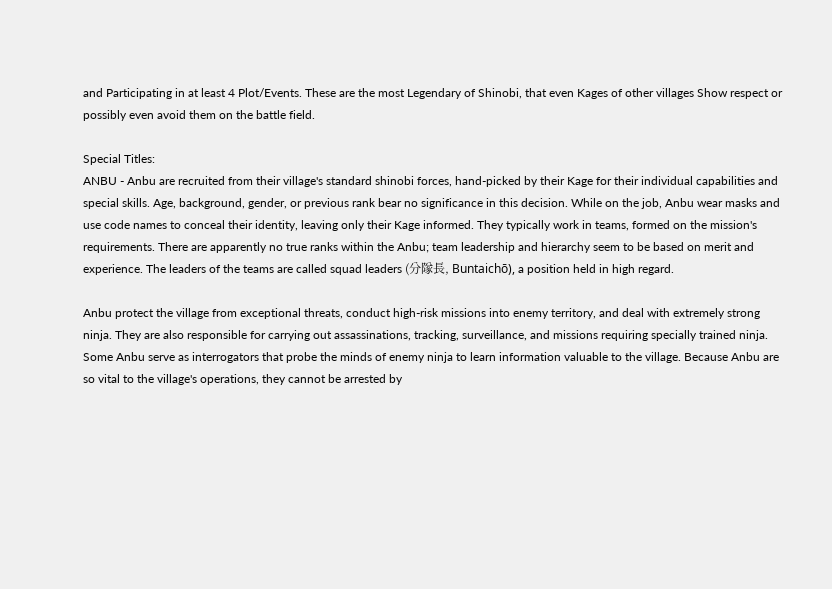and Participating in at least 4 Plot/Events. These are the most Legendary of Shinobi, that even Kages of other villages Show respect or possibly even avoid them on the battle field.

Special Titles:
ANBU - Anbu are recruited from their village's standard shinobi forces, hand-picked by their Kage for their individual capabilities and special skills. Age, background, gender, or previous rank bear no significance in this decision. While on the job, Anbu wear masks and use code names to conceal their identity, leaving only their Kage informed. They typically work in teams, formed on the mission's requirements. There are apparently no true ranks within the Anbu; team leadership and hierarchy seem to be based on merit and experience. The leaders of the teams are called squad leaders (分隊長, Buntaichō), a position held in high regard.

Anbu protect the village from exceptional threats, conduct high-risk missions into enemy territory, and deal with extremely strong ninja. They are also responsible for carrying out assassinations, tracking, surveillance, and missions requiring specially trained ninja. Some Anbu serve as interrogators that probe the minds of enemy ninja to learn information valuable to the village. Because Anbu are so vital to the village's operations, they cannot be arrested by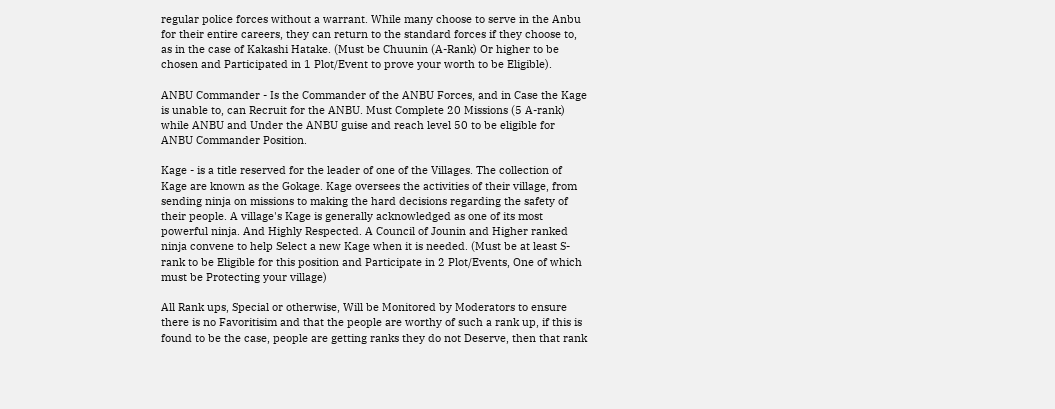regular police forces without a warrant. While many choose to serve in the Anbu for their entire careers, they can return to the standard forces if they choose to, as in the case of Kakashi Hatake. (Must be Chuunin (A-Rank) Or higher to be chosen and Participated in 1 Plot/Event to prove your worth to be Eligible).

ANBU Commander - Is the Commander of the ANBU Forces, and in Case the Kage is unable to, can Recruit for the ANBU. Must Complete 20 Missions (5 A-rank) while ANBU and Under the ANBU guise and reach level 50 to be eligible for ANBU Commander Position.

Kage - is a title reserved for the leader of one of the Villages. The collection of Kage are known as the Gokage. Kage oversees the activities of their village, from sending ninja on missions to making the hard decisions regarding the safety of their people. A village's Kage is generally acknowledged as one of its most powerful ninja. And Highly Respected. A Council of Jounin and Higher ranked ninja convene to help Select a new Kage when it is needed. (Must be at least S-rank to be Eligible for this position and Participate in 2 Plot/Events, One of which must be Protecting your village)

All Rank ups, Special or otherwise, Will be Monitored by Moderators to ensure there is no Favoritisim and that the people are worthy of such a rank up, if this is found to be the case, people are getting ranks they do not Deserve, then that rank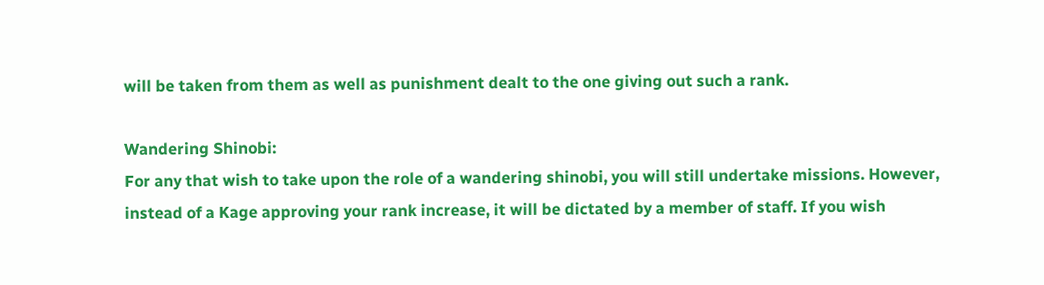will be taken from them as well as punishment dealt to the one giving out such a rank.

Wandering Shinobi:
For any that wish to take upon the role of a wandering shinobi, you will still undertake missions. However, instead of a Kage approving your rank increase, it will be dictated by a member of staff. If you wish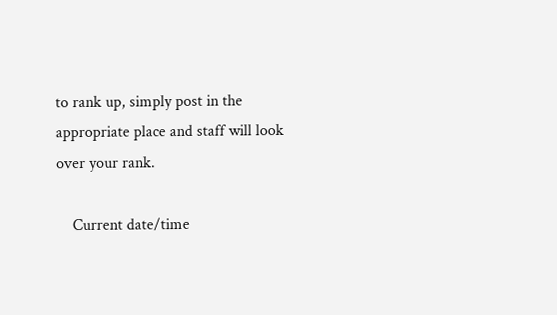to rank up, simply post in the appropriate place and staff will look over your rank.

    Current date/time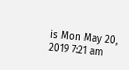is Mon May 20, 2019 7:21 am